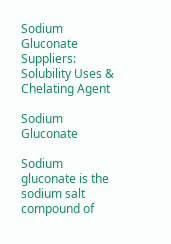Sodium Gluconate Suppliers: Solubility Uses & Chelating Agent

Sodium Gluconate

Sodium gluconate is the sodium salt compound of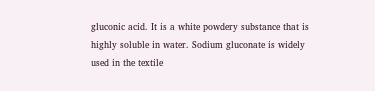gluconic acid. It is a white powdery substance that is highly soluble in water. Sodium gluconate is widely used in the textile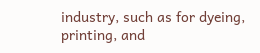industry, such as for dyeing, printing, and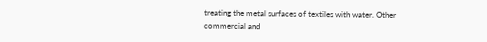treating the metal surfaces of textiles with water. Other commercial and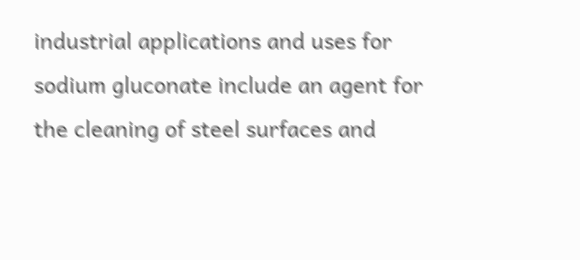industrial applications and uses for sodium gluconate include an agent for the cleaning of steel surfaces and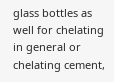glass bottles as well for chelating in general or chelating cement,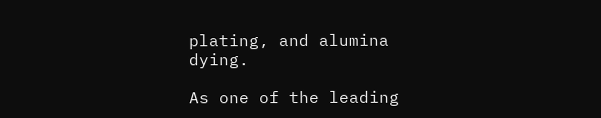plating, and alumina dying.

As one of the leading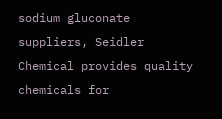sodium gluconate suppliers, Seidler Chemical provides quality chemicals for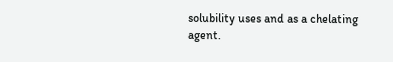solubility uses and as a chelating agent.